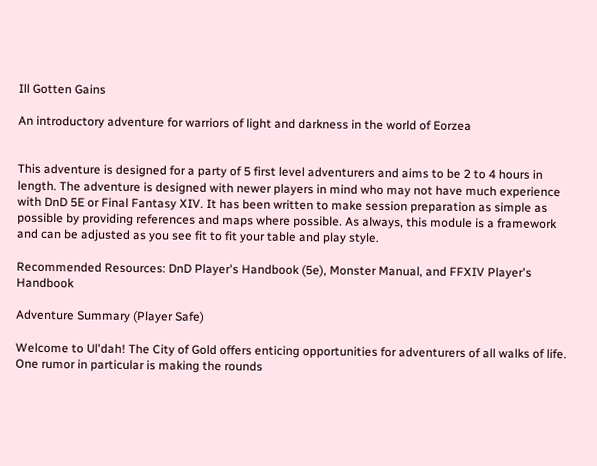Ill Gotten Gains

An introductory adventure for warriors of light and darkness in the world of Eorzea


This adventure is designed for a party of 5 first level adventurers and aims to be 2 to 4 hours in length. The adventure is designed with newer players in mind who may not have much experience with DnD 5E or Final Fantasy XIV. It has been written to make session preparation as simple as possible by providing references and maps where possible. As always, this module is a framework and can be adjusted as you see fit to fit your table and play style.

Recommended Resources: DnD Player's Handbook (5e), Monster Manual, and FFXIV Player's Handbook

Adventure Summary (Player Safe)

Welcome to Ul'dah! The City of Gold offers enticing opportunities for adventurers of all walks of life. One rumor in particular is making the rounds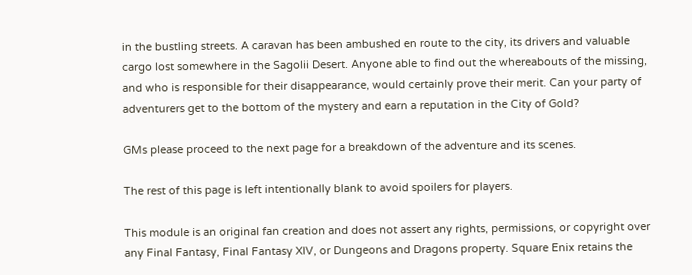in the bustling streets. A caravan has been ambushed en route to the city, its drivers and valuable cargo lost somewhere in the Sagolii Desert. Anyone able to find out the whereabouts of the missing, and who is responsible for their disappearance, would certainly prove their merit. Can your party of adventurers get to the bottom of the mystery and earn a reputation in the City of Gold?

GMs please proceed to the next page for a breakdown of the adventure and its scenes.

The rest of this page is left intentionally blank to avoid spoilers for players.

This module is an original fan creation and does not assert any rights, permissions, or copyright over any Final Fantasy, Final Fantasy XIV, or Dungeons and Dragons property. Square Enix retains the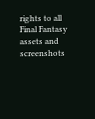rights to all Final Fantasy assets and screenshots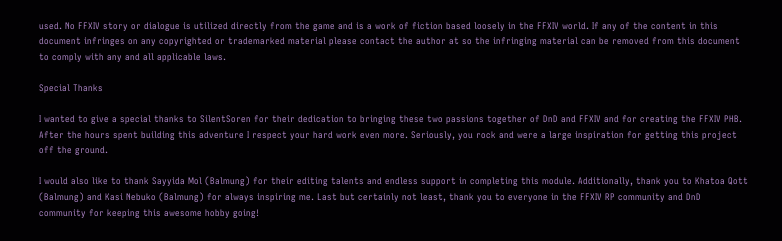used. No FFXIV story or dialogue is utilized directly from the game and is a work of fiction based loosely in the FFXIV world. If any of the content in this document infringes on any copyrighted or trademarked material please contact the author at so the infringing material can be removed from this document to comply with any and all applicable laws.

Special Thanks

I wanted to give a special thanks to SilentSoren for their dedication to bringing these two passions together of DnD and FFXIV and for creating the FFXIV PHB. After the hours spent building this adventure I respect your hard work even more. Seriously, you rock and were a large inspiration for getting this project off the ground.

I would also like to thank Sayyida Mol (Balmung) for their editing talents and endless support in completing this module. Additionally, thank you to Khatoa Qott (Balmung) and Kasi Nebuko (Balmung) for always inspiring me. Last but certainly not least, thank you to everyone in the FFXIV RP community and DnD community for keeping this awesome hobby going!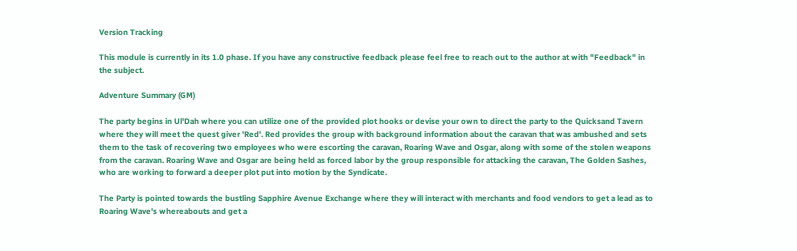Version Tracking

This module is currently in its 1.0 phase. If you have any constructive feedback please feel free to reach out to the author at with "Feedback" in the subject.

Adventure Summary (GM)

The party begins in Ul'Dah where you can utilize one of the provided plot hooks or devise your own to direct the party to the Quicksand Tavern where they will meet the quest giver 'Red'. Red provides the group with background information about the caravan that was ambushed and sets them to the task of recovering two employees who were escorting the caravan, Roaring Wave and Osgar, along with some of the stolen weapons from the caravan. Roaring Wave and Osgar are being held as forced labor by the group responsible for attacking the caravan, The Golden Sashes, who are working to forward a deeper plot put into motion by the Syndicate.

The Party is pointed towards the bustling Sapphire Avenue Exchange where they will interact with merchants and food vendors to get a lead as to Roaring Wave's whereabouts and get a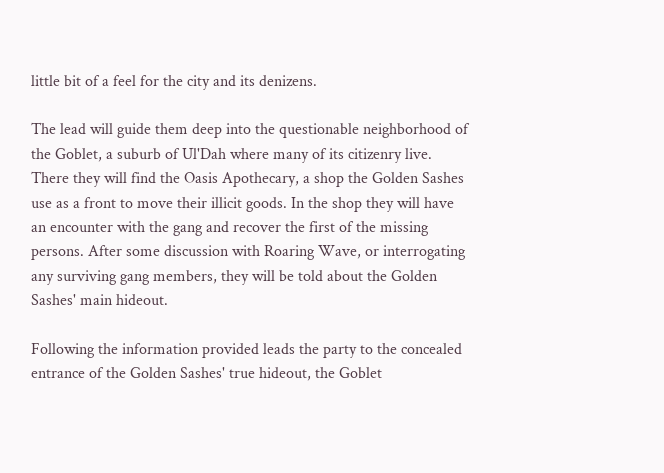little bit of a feel for the city and its denizens.

The lead will guide them deep into the questionable neighborhood of the Goblet, a suburb of Ul'Dah where many of its citizenry live. There they will find the Oasis Apothecary, a shop the Golden Sashes use as a front to move their illicit goods. In the shop they will have an encounter with the gang and recover the first of the missing persons. After some discussion with Roaring Wave, or interrogating any surviving gang members, they will be told about the Golden Sashes' main hideout.

Following the information provided leads the party to the concealed entrance of the Golden Sashes' true hideout, the Goblet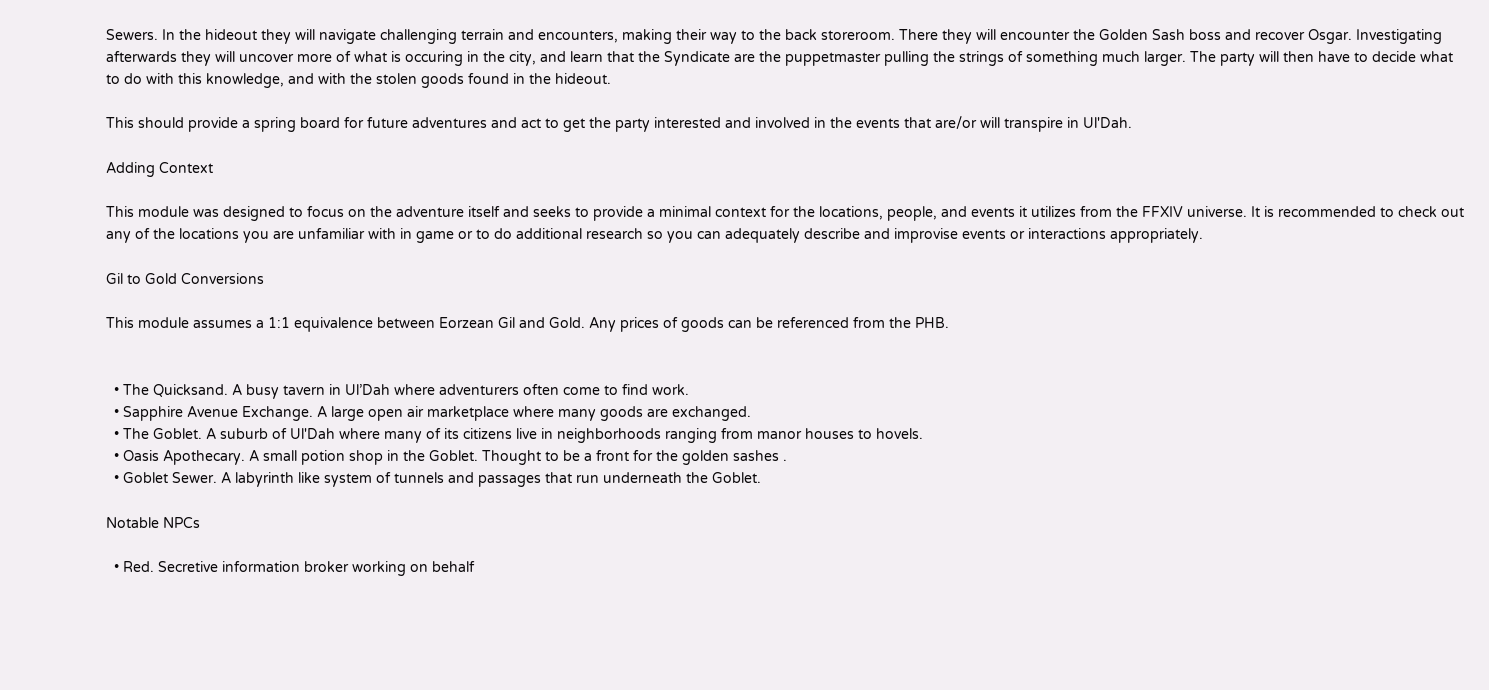Sewers. In the hideout they will navigate challenging terrain and encounters, making their way to the back storeroom. There they will encounter the Golden Sash boss and recover Osgar. Investigating afterwards they will uncover more of what is occuring in the city, and learn that the Syndicate are the puppetmaster pulling the strings of something much larger. The party will then have to decide what to do with this knowledge, and with the stolen goods found in the hideout.

This should provide a spring board for future adventures and act to get the party interested and involved in the events that are/or will transpire in Ul'Dah.

Adding Context

This module was designed to focus on the adventure itself and seeks to provide a minimal context for the locations, people, and events it utilizes from the FFXIV universe. It is recommended to check out any of the locations you are unfamiliar with in game or to do additional research so you can adequately describe and improvise events or interactions appropriately.

Gil to Gold Conversions

This module assumes a 1:1 equivalence between Eorzean Gil and Gold. Any prices of goods can be referenced from the PHB.


  • The Quicksand. A busy tavern in Ul’Dah where adventurers often come to find work.
  • Sapphire Avenue Exchange. A large open air marketplace where many goods are exchanged.
  • The Goblet. A suburb of Ul'Dah where many of its citizens live in neighborhoods ranging from manor houses to hovels.
  • Oasis Apothecary. A small potion shop in the Goblet. Thought to be a front for the golden sashes .
  • Goblet Sewer. A labyrinth like system of tunnels and passages that run underneath the Goblet.

Notable NPCs

  • Red. Secretive information broker working on behalf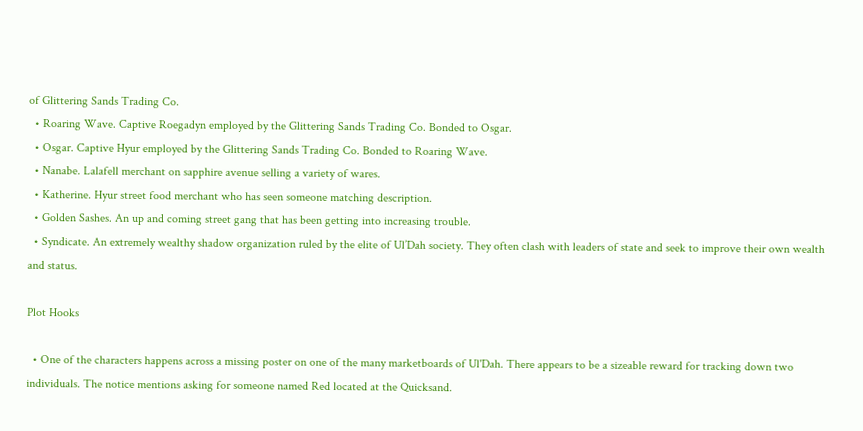of Glittering Sands Trading Co.
  • Roaring Wave. Captive Roegadyn employed by the Glittering Sands Trading Co. Bonded to Osgar.
  • Osgar. Captive Hyur employed by the Glittering Sands Trading Co. Bonded to Roaring Wave.
  • Nanabe. Lalafell merchant on sapphire avenue selling a variety of wares.
  • Katherine. Hyur street food merchant who has seen someone matching description.
  • Golden Sashes. An up and coming street gang that has been getting into increasing trouble.
  • Syndicate. An extremely wealthy shadow organization ruled by the elite of Ul’Dah society. They often clash with leaders of state and seek to improve their own wealth and status.

Plot Hooks

  • One of the characters happens across a missing poster on one of the many marketboards of Ul'Dah. There appears to be a sizeable reward for tracking down two individuals. The notice mentions asking for someone named Red located at the Quicksand.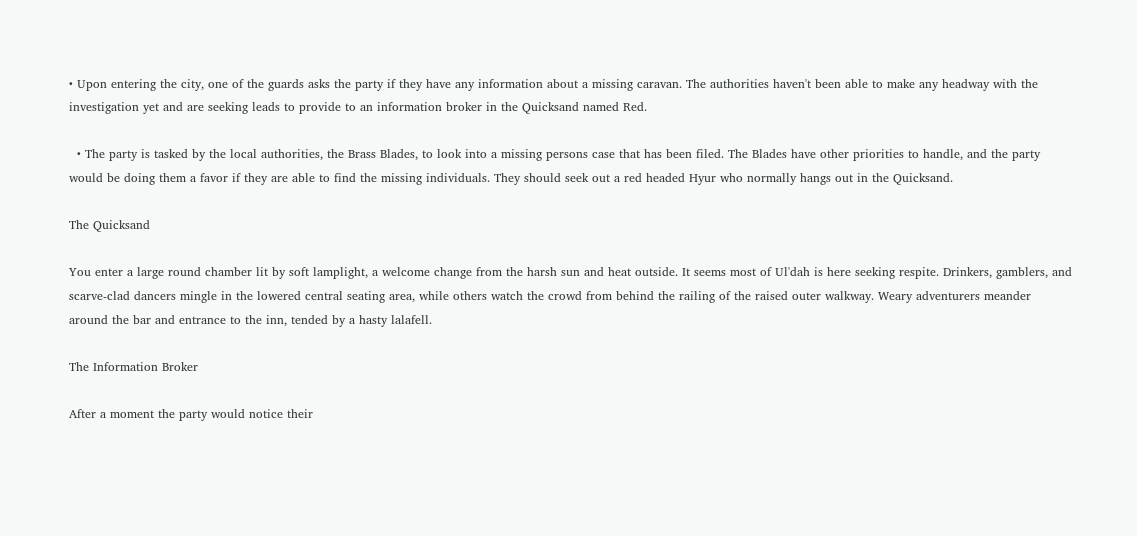• Upon entering the city, one of the guards asks the party if they have any information about a missing caravan. The authorities haven't been able to make any headway with the investigation yet and are seeking leads to provide to an information broker in the Quicksand named Red.

  • The party is tasked by the local authorities, the Brass Blades, to look into a missing persons case that has been filed. The Blades have other priorities to handle, and the party would be doing them a favor if they are able to find the missing individuals. They should seek out a red headed Hyur who normally hangs out in the Quicksand.

The Quicksand

You enter a large round chamber lit by soft lamplight, a welcome change from the harsh sun and heat outside. It seems most of Ul'dah is here seeking respite. Drinkers, gamblers, and scarve-clad dancers mingle in the lowered central seating area, while others watch the crowd from behind the railing of the raised outer walkway. Weary adventurers meander around the bar and entrance to the inn, tended by a hasty lalafell.

The Information Broker

After a moment the party would notice their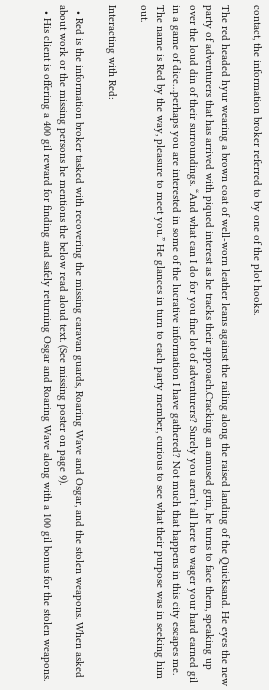contact, the information broker referred to by one of the plot hooks.

The red headed hyur wearing a brown coat of well-worn leather leans against the railing along the raised landing of the Quicksand. He eyes the new party of adventurers that has arrived with piqued interest as he tracks their approach.Cracking an amused grin, he turns to face them, speaking up over the loud din of their surroundings. “And what can I do for you fine lot of adventurers? Surely you aren’t all here to wager your hard earned gil in a game of dice…perhaps you are interested in some of the lucrative information I have gathered? Not much that happens in this city escapes me. The name is Red by the way, pleasure to meet you.” He glances in turn to each party member, curious to see what their purpose was in seeking him out.

Interacting with Red:

  • Red is the information broker tasked with recovering the missing caravan guards, Roaring Wave and Osgar, and the stolen weapons. When asked about work or the missing persons he mentions the below read aloud text. (See missing poster on page 9).
  • His client is offering a 400 gil reward for finding and safely returning Osgar and Roaring Wave along with a 100 gil bonus for the stolen weapons.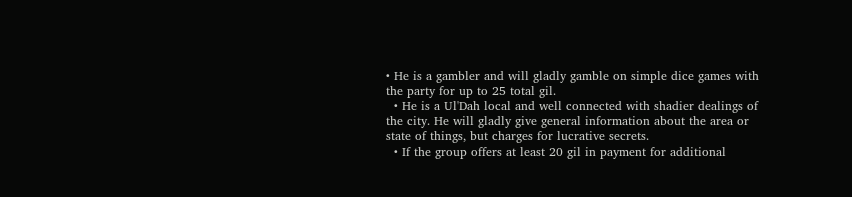• He is a gambler and will gladly gamble on simple dice games with the party for up to 25 total gil.
  • He is a Ul'Dah local and well connected with shadier dealings of the city. He will gladly give general information about the area or state of things, but charges for lucrative secrets.
  • If the group offers at least 20 gil in payment for additional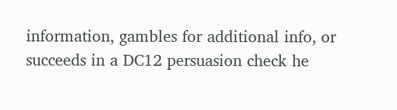information, gambles for additional info, or succeeds in a DC12 persuasion check he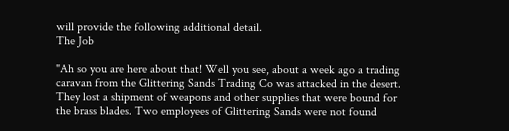will provide the following additional detail.
The Job

"Ah so you are here about that! Well you see, about a week ago a trading caravan from the Glittering Sands Trading Co was attacked in the desert. They lost a shipment of weapons and other supplies that were bound for the brass blades. Two employees of Glittering Sands were not found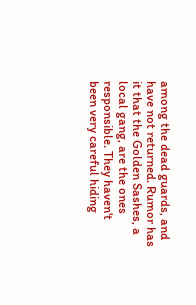among the dead guards, and have not returned. Rumor has it that the Golden Sashes, a local gang, are the ones responsible. They haven't been very careful hiding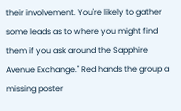their involvement. You're likely to gather some leads as to where you might find them if you ask around the Sapphire Avenue Exchange." Red hands the group a missing poster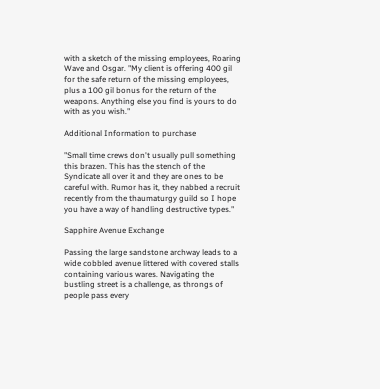with a sketch of the missing employees, Roaring Wave and Osgar. "My client is offering 400 gil for the safe return of the missing employees, plus a 100 gil bonus for the return of the weapons. Anything else you find is yours to do with as you wish."

Additional Information to purchase

"Small time crews don't usually pull something this brazen. This has the stench of the Syndicate all over it and they are ones to be careful with. Rumor has it, they nabbed a recruit recently from the thaumaturgy guild so I hope you have a way of handling destructive types."

Sapphire Avenue Exchange

Passing the large sandstone archway leads to a wide cobbled avenue littered with covered stalls containing various wares. Navigating the bustling street is a challenge, as throngs of people pass every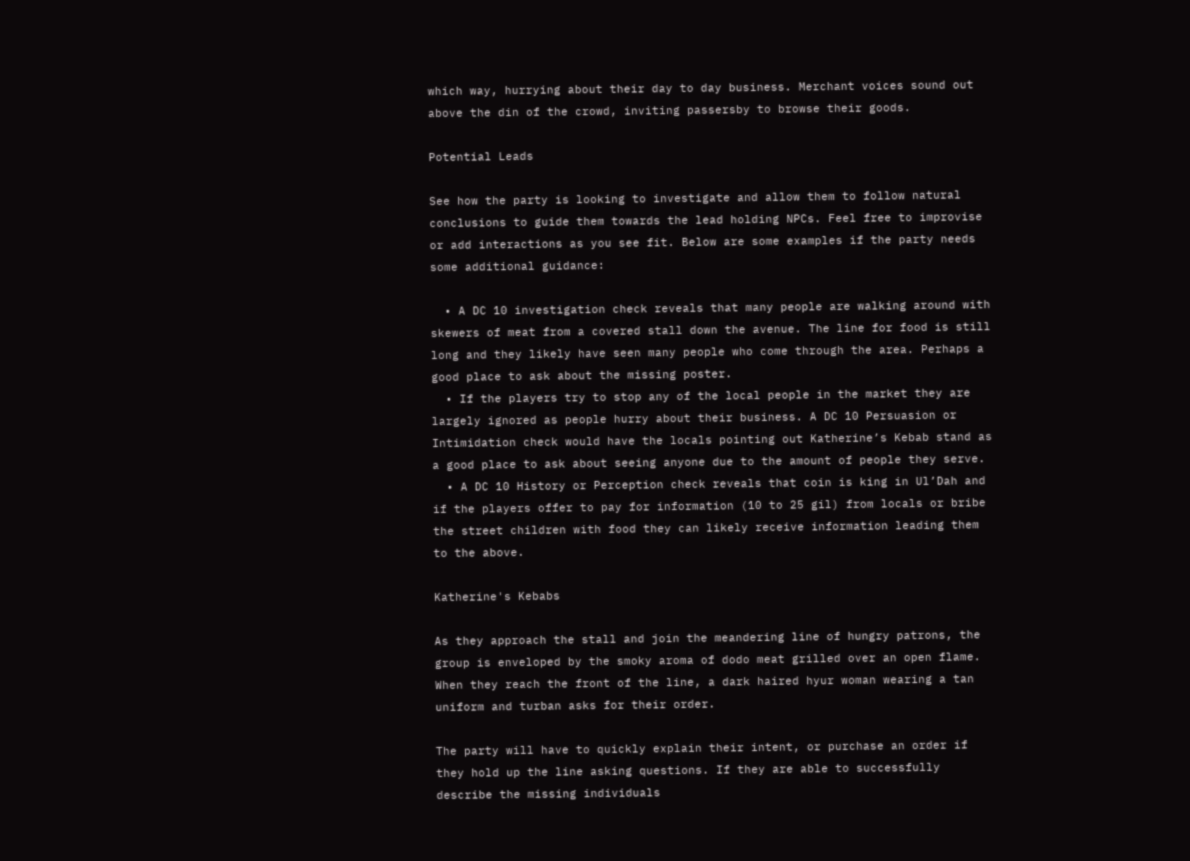which way, hurrying about their day to day business. Merchant voices sound out above the din of the crowd, inviting passersby to browse their goods.

Potential Leads

See how the party is looking to investigate and allow them to follow natural conclusions to guide them towards the lead holding NPCs. Feel free to improvise or add interactions as you see fit. Below are some examples if the party needs some additional guidance:

  • A DC 10 investigation check reveals that many people are walking around with skewers of meat from a covered stall down the avenue. The line for food is still long and they likely have seen many people who come through the area. Perhaps a good place to ask about the missing poster.
  • If the players try to stop any of the local people in the market they are largely ignored as people hurry about their business. A DC 10 Persuasion or Intimidation check would have the locals pointing out Katherine’s Kebab stand as a good place to ask about seeing anyone due to the amount of people they serve.
  • A DC 10 History or Perception check reveals that coin is king in Ul’Dah and if the players offer to pay for information (10 to 25 gil) from locals or bribe the street children with food they can likely receive information leading them to the above.

Katherine's Kebabs

As they approach the stall and join the meandering line of hungry patrons, the group is enveloped by the smoky aroma of dodo meat grilled over an open flame. When they reach the front of the line, a dark haired hyur woman wearing a tan uniform and turban asks for their order.

The party will have to quickly explain their intent, or purchase an order if they hold up the line asking questions. If they are able to successfully describe the missing individuals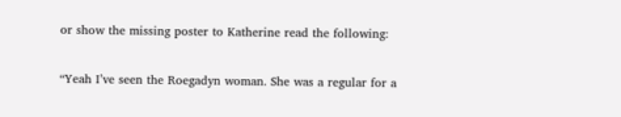or show the missing poster to Katherine read the following:

“Yeah I’ve seen the Roegadyn woman. She was a regular for a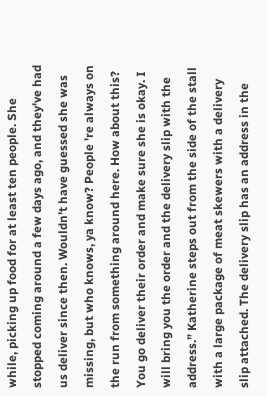while, picking up food for at least ten people. She stopped coming around a few days ago, and they've had us deliver since then. Wouldn’t have guessed she was missing, but who knows, ya know? People 're always on the run from something around here. How about this? You go deliver their order and make sure she is okay. I will bring you the order and the delivery slip with the address.” Katherine steps out from the side of the stall with a large package of meat skewers with a delivery slip attached. The delivery slip has an address in the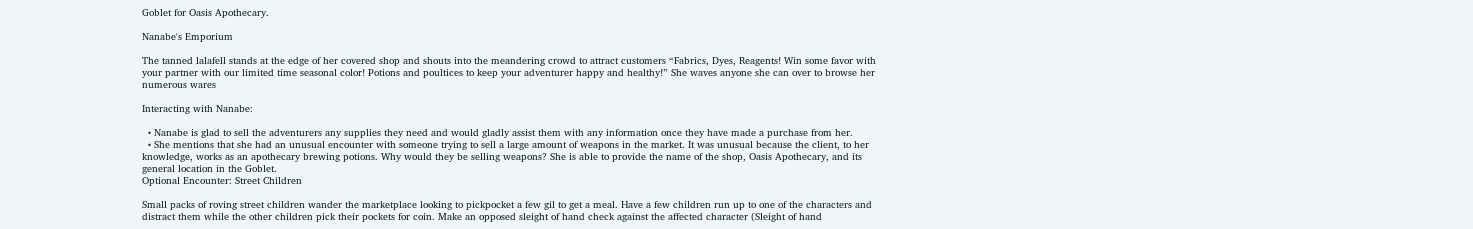Goblet for Oasis Apothecary.

Nanabe's Emporium

The tanned lalafell stands at the edge of her covered shop and shouts into the meandering crowd to attract customers “Fabrics, Dyes, Reagents! Win some favor with your partner with our limited time seasonal color! Potions and poultices to keep your adventurer happy and healthy!” She waves anyone she can over to browse her numerous wares

Interacting with Nanabe:

  • Nanabe is glad to sell the adventurers any supplies they need and would gladly assist them with any information once they have made a purchase from her.
  • She mentions that she had an unusual encounter with someone trying to sell a large amount of weapons in the market. It was unusual because the client, to her knowledge, works as an apothecary brewing potions. Why would they be selling weapons? She is able to provide the name of the shop, Oasis Apothecary, and its general location in the Goblet.
Optional Encounter: Street Children

Small packs of roving street children wander the marketplace looking to pickpocket a few gil to get a meal. Have a few children run up to one of the characters and distract them while the other children pick their pockets for coin. Make an opposed sleight of hand check against the affected character (Sleight of hand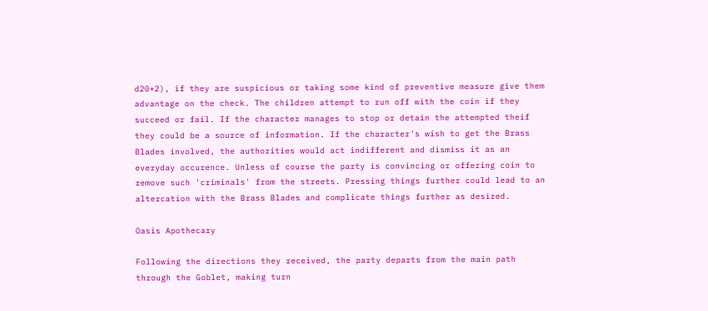d20+2), if they are suspicious or taking some kind of preventive measure give them advantage on the check. The children attempt to run off with the coin if they succeed or fail. If the character manages to stop or detain the attempted theif they could be a source of information. If the character's wish to get the Brass Blades involved, the authorities would act indifferent and dismiss it as an everyday occurence. Unless of course the party is convincing or offering coin to remove such 'criminals' from the streets. Pressing things further could lead to an altercation with the Brass Blades and complicate things further as desired.

Oasis Apothecary

Following the directions they received, the party departs from the main path through the Goblet, making turn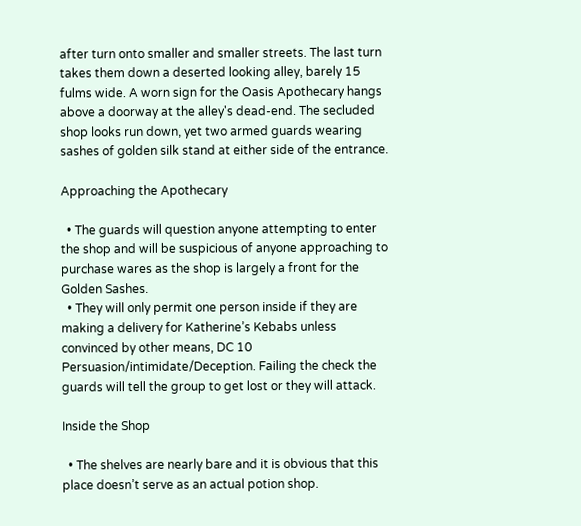after turn onto smaller and smaller streets. The last turn takes them down a deserted looking alley, barely 15 fulms wide. A worn sign for the Oasis Apothecary hangs above a doorway at the alley's dead-end. The secluded shop looks run down, yet two armed guards wearing sashes of golden silk stand at either side of the entrance.

Approaching the Apothecary

  • The guards will question anyone attempting to enter the shop and will be suspicious of anyone approaching to purchase wares as the shop is largely a front for the Golden Sashes.
  • They will only permit one person inside if they are making a delivery for Katherine’s Kebabs unless convinced by other means, DC 10 Persuasion/intimidate/Deception. Failing the check the guards will tell the group to get lost or they will attack.

Inside the Shop

  • The shelves are nearly bare and it is obvious that this place doesn’t serve as an actual potion shop.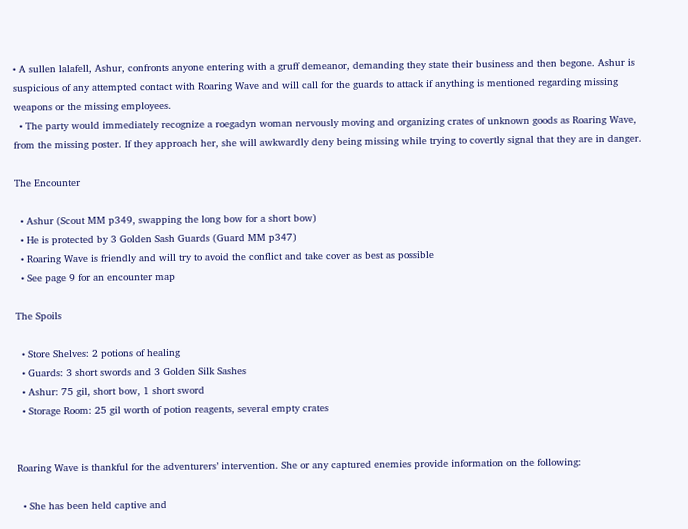• A sullen lalafell, Ashur, confronts anyone entering with a gruff demeanor, demanding they state their business and then begone. Ashur is suspicious of any attempted contact with Roaring Wave and will call for the guards to attack if anything is mentioned regarding missing weapons or the missing employees.
  • The party would immediately recognize a roegadyn woman nervously moving and organizing crates of unknown goods as Roaring Wave, from the missing poster. If they approach her, she will awkwardly deny being missing while trying to covertly signal that they are in danger.

The Encounter

  • Ashur (Scout MM p349, swapping the long bow for a short bow)
  • He is protected by 3 Golden Sash Guards (Guard MM p347)
  • Roaring Wave is friendly and will try to avoid the conflict and take cover as best as possible
  • See page 9 for an encounter map

The Spoils

  • Store Shelves: 2 potions of healing
  • Guards: 3 short swords and 3 Golden Silk Sashes
  • Ashur: 75 gil, short bow, 1 short sword
  • Storage Room: 25 gil worth of potion reagents, several empty crates


Roaring Wave is thankful for the adventurers’ intervention. She or any captured enemies provide information on the following:

  • She has been held captive and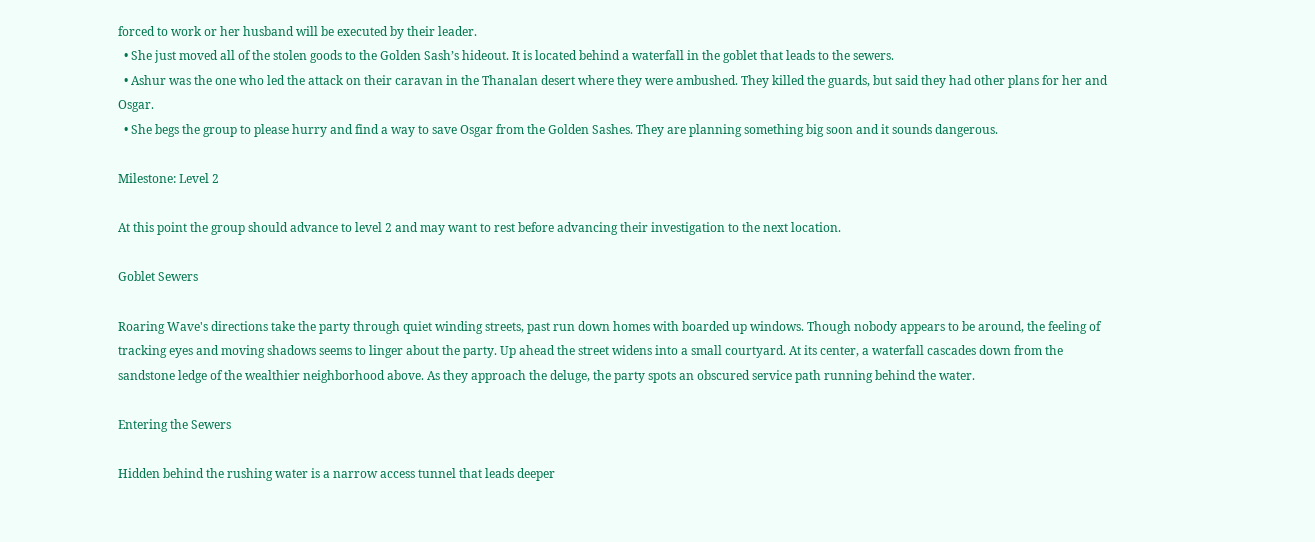forced to work or her husband will be executed by their leader.
  • She just moved all of the stolen goods to the Golden Sash’s hideout. It is located behind a waterfall in the goblet that leads to the sewers.
  • Ashur was the one who led the attack on their caravan in the Thanalan desert where they were ambushed. They killed the guards, but said they had other plans for her and Osgar.
  • She begs the group to please hurry and find a way to save Osgar from the Golden Sashes. They are planning something big soon and it sounds dangerous.

Milestone: Level 2

At this point the group should advance to level 2 and may want to rest before advancing their investigation to the next location.

Goblet Sewers

Roaring Wave's directions take the party through quiet winding streets, past run down homes with boarded up windows. Though nobody appears to be around, the feeling of tracking eyes and moving shadows seems to linger about the party. Up ahead the street widens into a small courtyard. At its center, a waterfall cascades down from the sandstone ledge of the wealthier neighborhood above. As they approach the deluge, the party spots an obscured service path running behind the water.

Entering the Sewers

Hidden behind the rushing water is a narrow access tunnel that leads deeper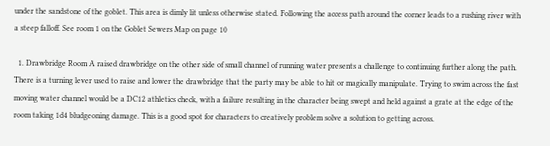under the sandstone of the goblet. This area is dimly lit unless otherwise stated. Following the access path around the corner leads to a rushing river with a steep falloff. See room 1 on the Goblet Sewers Map on page 10

  1. Drawbridge Room A raised drawbridge on the other side of small channel of running water presents a challenge to continuing further along the path. There is a turning lever used to raise and lower the drawbridge that the party may be able to hit or magically manipulate. Trying to swim across the fast moving water channel would be a DC12 athletics check, with a failure resulting in the character being swept and held against a grate at the edge of the room taking 1d4 bludgeoning damage. This is a good spot for characters to creatively problem solve a solution to getting across.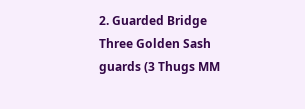2. Guarded Bridge Three Golden Sash guards (3 Thugs MM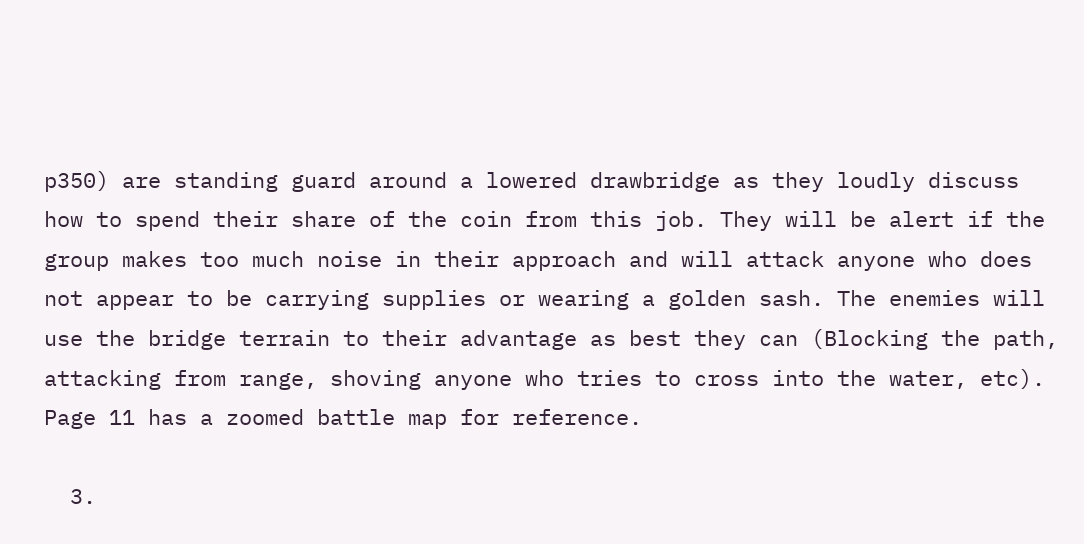p350) are standing guard around a lowered drawbridge as they loudly discuss how to spend their share of the coin from this job. They will be alert if the group makes too much noise in their approach and will attack anyone who does not appear to be carrying supplies or wearing a golden sash. The enemies will use the bridge terrain to their advantage as best they can (Blocking the path, attacking from range, shoving anyone who tries to cross into the water, etc). Page 11 has a zoomed battle map for reference.

  3.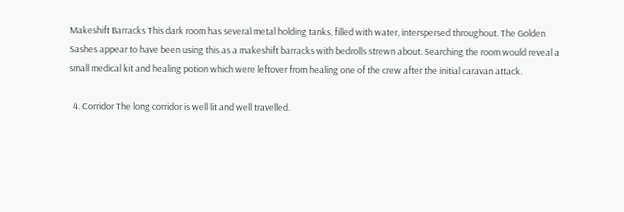Makeshift Barracks This dark room has several metal holding tanks, filled with water, interspersed throughout. The Golden Sashes appear to have been using this as a makeshift barracks with bedrolls strewn about. Searching the room would reveal a small medical kit and healing potion which were leftover from healing one of the crew after the initial caravan attack.

  4. Corridor The long corridor is well lit and well travelled.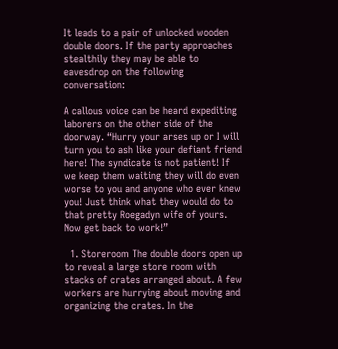It leads to a pair of unlocked wooden double doors. If the party approaches stealthily they may be able to eavesdrop on the following conversation:

A callous voice can be heard expediting laborers on the other side of the doorway. “Hurry your arses up or I will turn you to ash like your defiant friend here! The syndicate is not patient! If we keep them waiting they will do even worse to you and anyone who ever knew you! Just think what they would do to that pretty Roegadyn wife of yours. Now get back to work!”

  1. Storeroom The double doors open up to reveal a large store room with stacks of crates arranged about. A few workers are hurrying about moving and organizing the crates. In the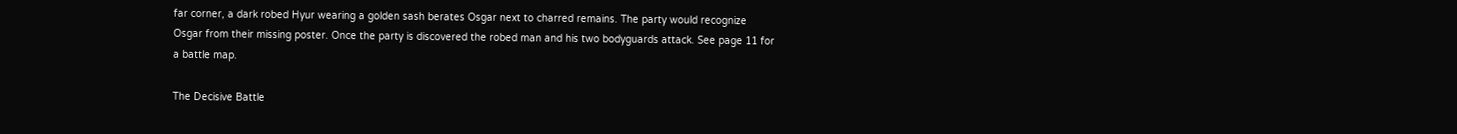far corner, a dark robed Hyur wearing a golden sash berates Osgar next to charred remains. The party would recognize Osgar from their missing poster. Once the party is discovered the robed man and his two bodyguards attack. See page 11 for a battle map.

The Decisive Battle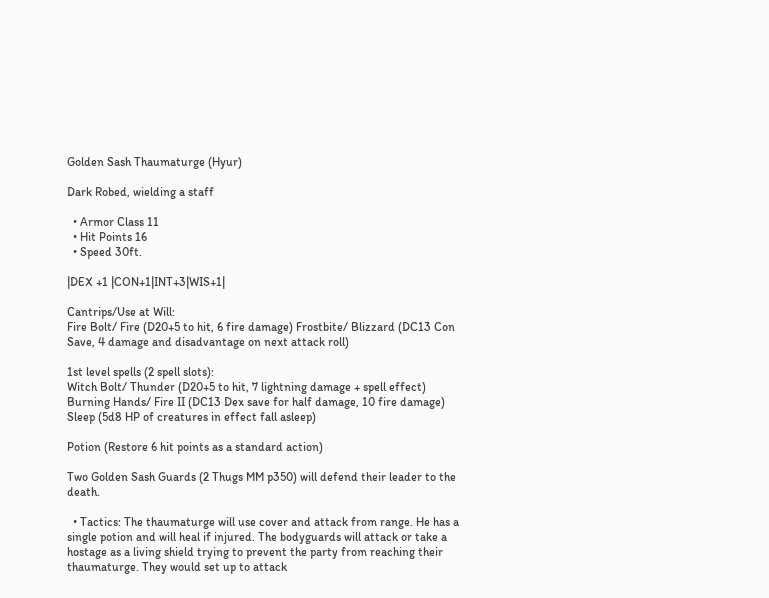Golden Sash Thaumaturge (Hyur)

Dark Robed, wielding a staff

  • Armor Class 11
  • Hit Points 16
  • Speed 30ft.

|DEX +1 |CON+1|INT+3|WIS+1|

Cantrips/Use at Will:
Fire Bolt/ Fire (D20+5 to hit, 6 fire damage) Frostbite/ Blizzard (DC13 Con Save, 4 damage and disadvantage on next attack roll)

1st level spells (2 spell slots):
Witch Bolt/ Thunder (D20+5 to hit, 7 lightning damage + spell effect)
Burning Hands/ Fire II (DC13 Dex save for half damage, 10 fire damage) Sleep (5d8 HP of creatures in effect fall asleep)

Potion (Restore 6 hit points as a standard action)

Two Golden Sash Guards (2 Thugs MM p350) will defend their leader to the death.

  • Tactics: The thaumaturge will use cover and attack from range. He has a single potion and will heal if injured. The bodyguards will attack or take a hostage as a living shield trying to prevent the party from reaching their thaumaturge. They would set up to attack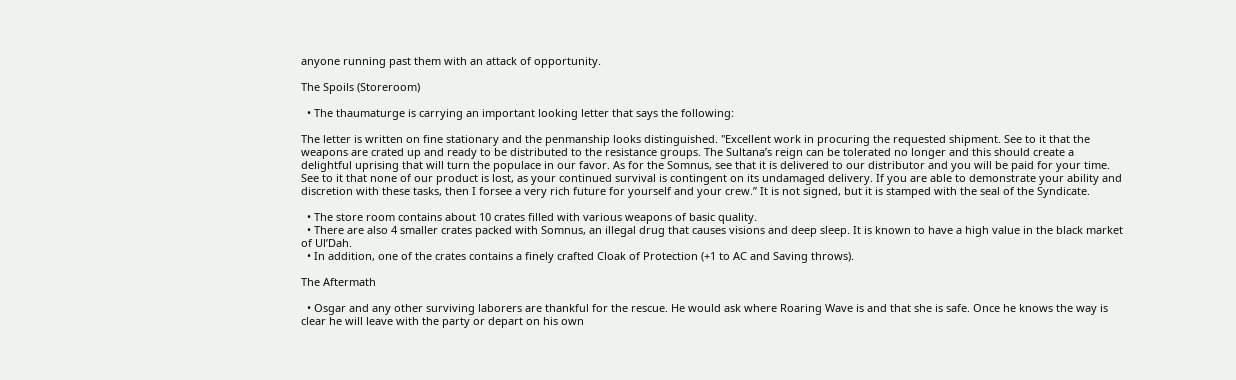anyone running past them with an attack of opportunity.

The Spoils (Storeroom)

  • The thaumaturge is carrying an important looking letter that says the following:

The letter is written on fine stationary and the penmanship looks distinguished. "Excellent work in procuring the requested shipment. See to it that the weapons are crated up and ready to be distributed to the resistance groups. The Sultana’s reign can be tolerated no longer and this should create a delightful uprising that will turn the populace in our favor. As for the Somnus, see that it is delivered to our distributor and you will be paid for your time. See to it that none of our product is lost, as your continued survival is contingent on its undamaged delivery. If you are able to demonstrate your ability and discretion with these tasks, then I forsee a very rich future for yourself and your crew.” It is not signed, but it is stamped with the seal of the Syndicate.

  • The store room contains about 10 crates filled with various weapons of basic quality.
  • There are also 4 smaller crates packed with Somnus, an illegal drug that causes visions and deep sleep. It is known to have a high value in the black market of Ul’Dah.
  • In addition, one of the crates contains a finely crafted Cloak of Protection (+1 to AC and Saving throws).

The Aftermath

  • Osgar and any other surviving laborers are thankful for the rescue. He would ask where Roaring Wave is and that she is safe. Once he knows the way is clear he will leave with the party or depart on his own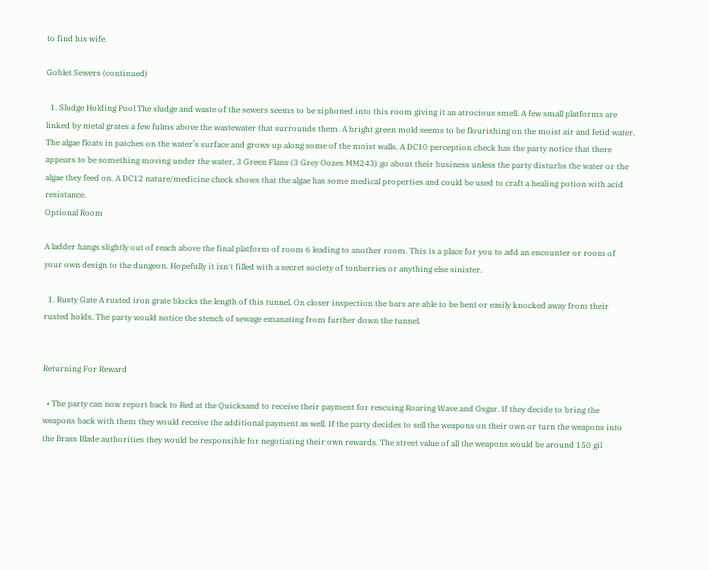to find his wife.

Goblet Sewers (continued)

  1. Sludge Holding Pool The sludge and waste of the sewers seems to be siphoned into this room giving it an atrocious smell. A few small platforms are linked by metal grates a few fulms above the wastewater that surrounds them. A bright green mold seems to be flourishing on the moist air and fetid water. The algae floats in patches on the water’s surface and grows up along some of the moist walls. A DC10 perception check has the party notice that there appears to be something moving under the water, 3 Green Flans (3 Grey Oozes MM243) go about their business unless the party disturbs the water or the algae they feed on. A DC12 nature/medicine check shows that the algae has some medical properties and could be used to craft a healing potion with acid resistance.
Optional Room

A ladder hangs slightly out of reach above the final platform of room 6 leading to another room. This is a place for you to add an encounter or room of your own design to the dungeon. Hopefully it isn't filled with a secret society of tonberries or anything else sinister.

  1. Rusty Gate A rusted iron grate blocks the length of this tunnel. On closer inspection the bars are able to be bent or easily knocked away from their rusted holds. The party would notice the stench of sewage emanating from further down the tunnel.


Returning For Reward

  • The party can now report back to Red at the Quicksand to receive their payment for rescuing Roaring Wave and Osgar. If they decide to bring the weapons back with them they would receive the additional payment as well. If the party decides to sell the weapons on their own or turn the weapons into the Brass Blade authorities they would be responsible for negotiating their own rewards. The street value of all the weapons would be around 150 gil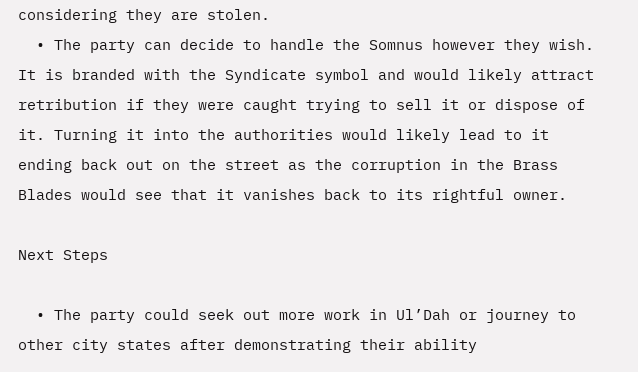considering they are stolen.
  • The party can decide to handle the Somnus however they wish. It is branded with the Syndicate symbol and would likely attract retribution if they were caught trying to sell it or dispose of it. Turning it into the authorities would likely lead to it ending back out on the street as the corruption in the Brass Blades would see that it vanishes back to its rightful owner.

Next Steps

  • The party could seek out more work in Ul’Dah or journey to other city states after demonstrating their ability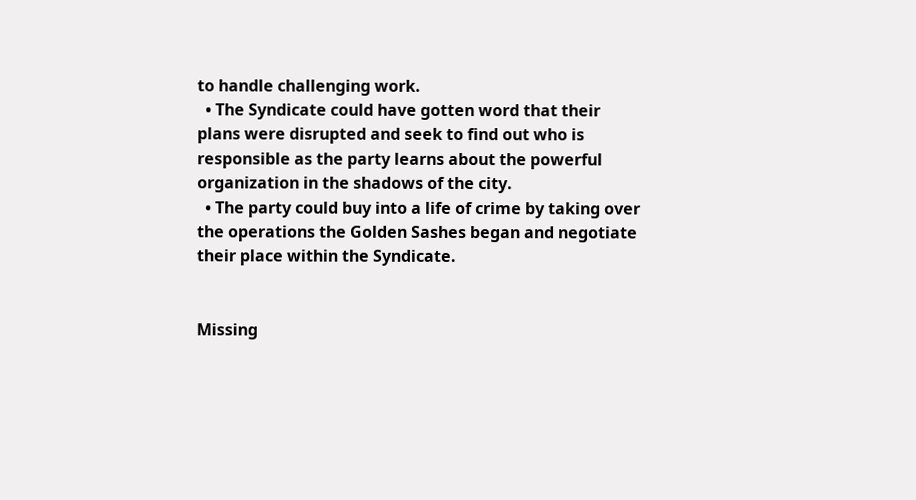to handle challenging work.
  • The Syndicate could have gotten word that their plans were disrupted and seek to find out who is responsible as the party learns about the powerful organization in the shadows of the city.
  • The party could buy into a life of crime by taking over the operations the Golden Sashes began and negotiate their place within the Syndicate.


Missing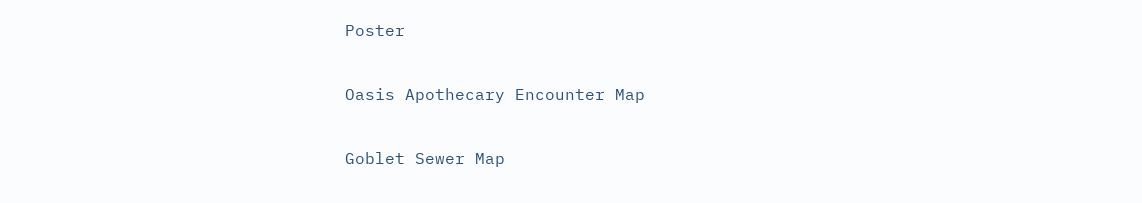Poster

Oasis Apothecary Encounter Map

Goblet Sewer Map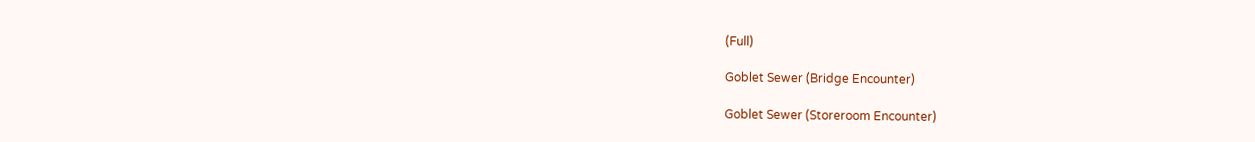(Full)

Goblet Sewer (Bridge Encounter)

Goblet Sewer (Storeroom Encounter)